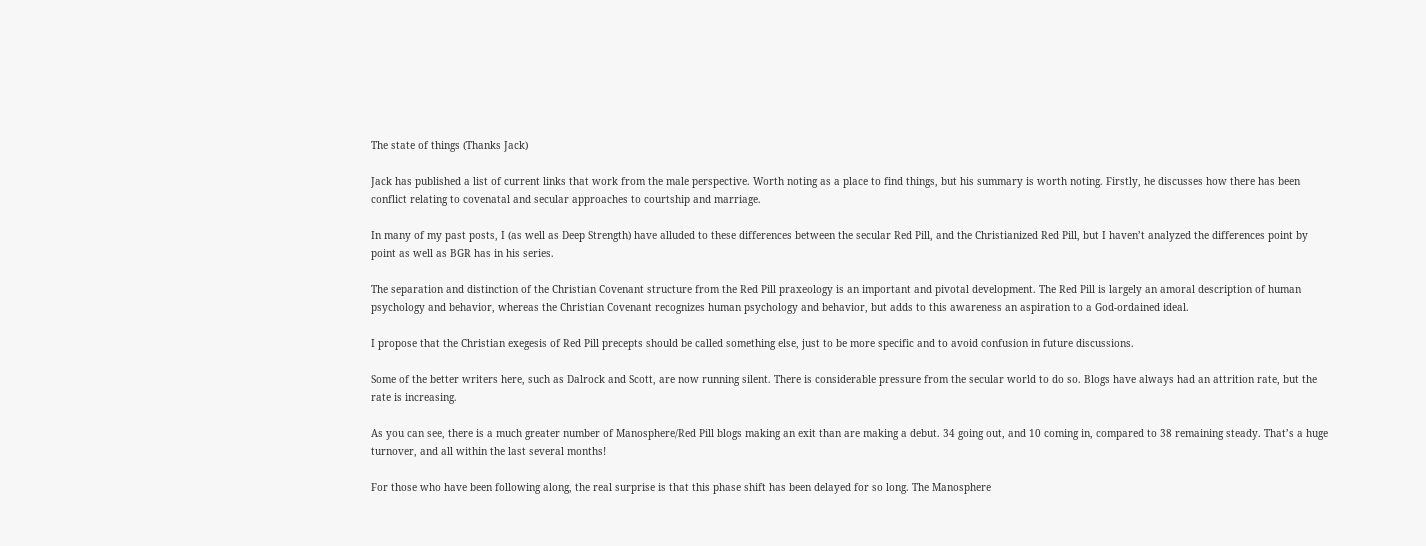The state of things (Thanks Jack)

Jack has published a list of current links that work from the male perspective. Worth noting as a place to find things, but his summary is worth noting. Firstly, he discusses how there has been conflict relating to covenatal and secular approaches to courtship and marriage.

In many of my past posts, I (as well as Deep Strength) have alluded to these differences between the secular Red Pill, and the Christianized Red Pill, but I haven’t analyzed the differences point by point as well as BGR has in his series.

The separation and distinction of the Christian Covenant structure from the Red Pill praxeology is an important and pivotal development. The Red Pill is largely an amoral description of human psychology and behavior, whereas the Christian Covenant recognizes human psychology and behavior, but adds to this awareness an aspiration to a God-ordained ideal.

I propose that the Christian exegesis of Red Pill precepts should be called something else, just to be more specific and to avoid confusion in future discussions.

Some of the better writers here, such as Dalrock and Scott, are now running silent. There is considerable pressure from the secular world to do so. Blogs have always had an attrition rate, but the rate is increasing.

As you can see, there is a much greater number of Manosphere/Red Pill blogs making an exit than are making a debut. 34 going out, and 10 coming in, compared to 38 remaining steady. That’s a huge turnover, and all within the last several months!

For those who have been following along, the real surprise is that this phase shift has been delayed for so long. The Manosphere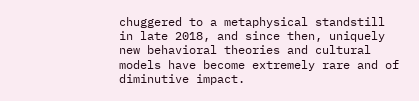chuggered to a metaphysical standstill in late 2018, and since then, uniquely new behavioral theories and cultural models have become extremely rare and of diminutive impact.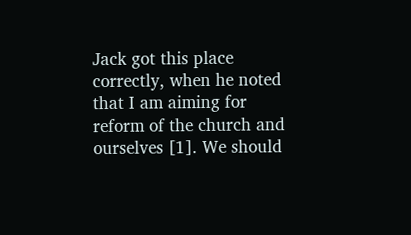Jack got this place correctly, when he noted that I am aiming for reform of the church and ourselves [1]. We should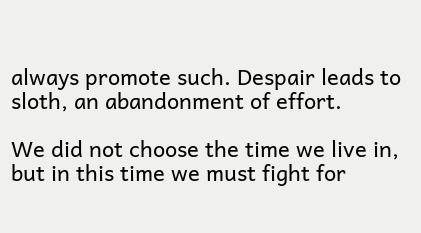always promote such. Despair leads to sloth, an abandonment of effort.

We did not choose the time we live in, but in this time we must fight for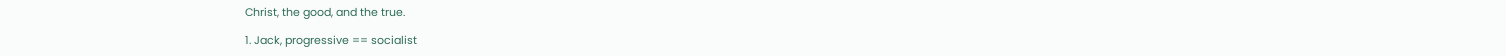Christ, the good, and the true.

1. Jack, progressive == socialist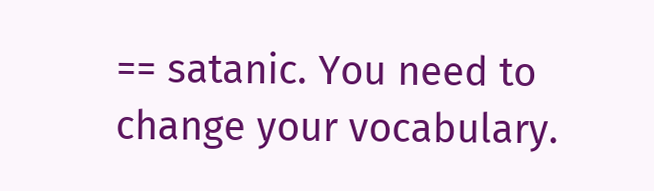== satanic. You need to change your vocabulary.